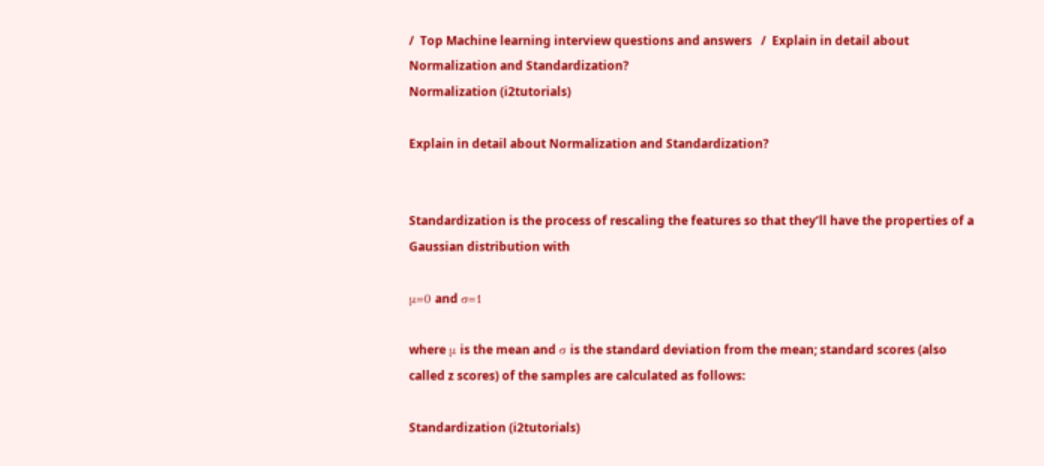/  Top Machine learning interview questions and answers   /  Explain in detail about Normalization and Standardization?
Normalization (i2tutorials)

Explain in detail about Normalization and Standardization?


Standardization is the process of rescaling the features so that they’ll have the properties of a Gaussian distribution with

μ=0 and σ=1

where μ is the mean and σ is the standard deviation from the mean; standard scores (also called z scores) of the samples are calculated as follows:

Standardization (i2tutorials)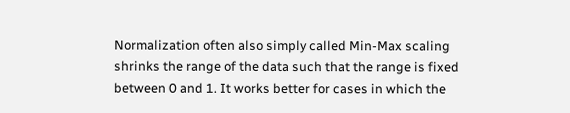Normalization often also simply called Min-Max scaling shrinks the range of the data such that the range is fixed between 0 and 1. It works better for cases in which the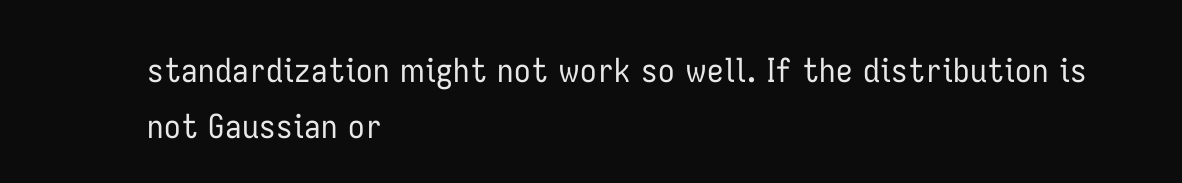standardization might not work so well. If the distribution is not Gaussian or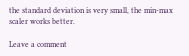the standard deviation is very small, the min-max scaler works better.

Leave a comment